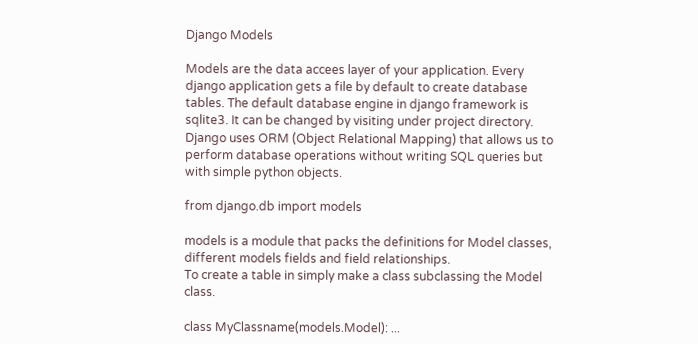Django Models

Models are the data accees layer of your application. Every django application gets a file by default to create database tables. The default database engine in django framework is sqlite3. It can be changed by visiting under project directory. Django uses ORM (Object Relational Mapping) that allows us to perform database operations without writing SQL queries but with simple python objects.

from django.db import models

models is a module that packs the definitions for Model classes, different models fields and field relationships.
To create a table in simply make a class subclassing the Model class.

class MyClassname(models.Model): ...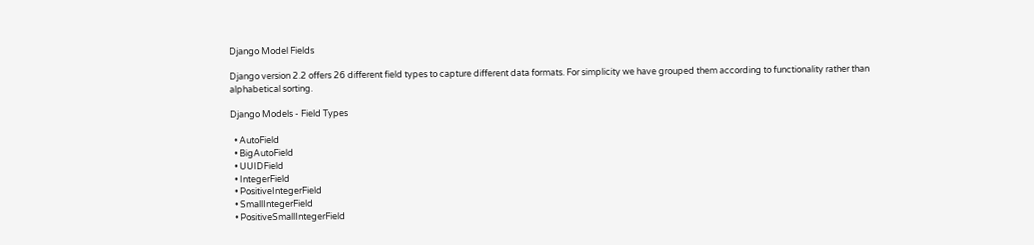Django Model Fields

Django version 2.2 offers 26 different field types to capture different data formats. For simplicity we have grouped them according to functionality rather than alphabetical sorting.

Django Models - Field Types

  • AutoField
  • BigAutoField
  • UUIDField
  • IntegerField
  • PositiveIntegerField
  • SmallIntegerField
  • PositiveSmallIntegerField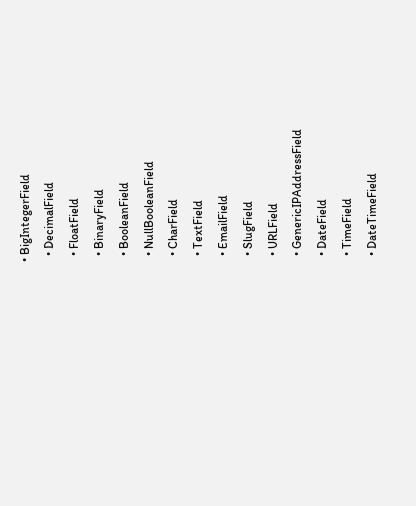• BigIntegerField
  • DecimalField
  • FloatField
  • BinaryField
  • BooleanField
  • NullBooleanField
  • CharField
  • TextField
  • EmailField
  • SlugField
  • URLField
  • GenericIPAddressField
  • DateField
  • TimeField
  • DateTimeField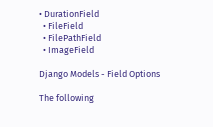• DurationField
  • FileField
  • FilePathField
  • ImageField

Django Models - Field Options

The following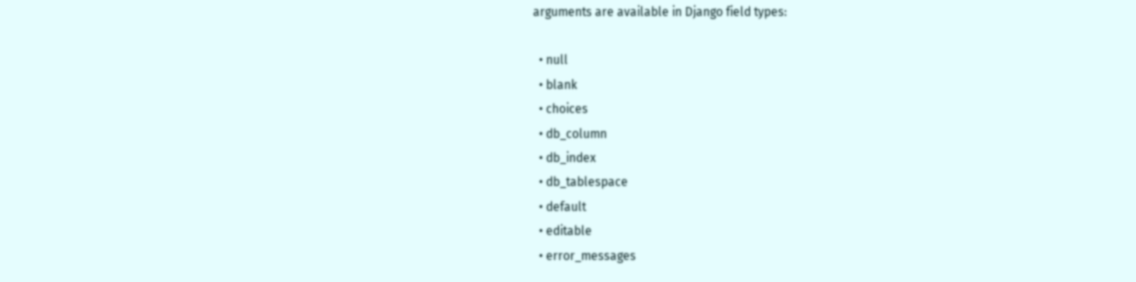arguments are available in Django field types:

  • null
  • blank
  • choices
  • db_column
  • db_index
  • db_tablespace
  • default
  • editable
  • error_messages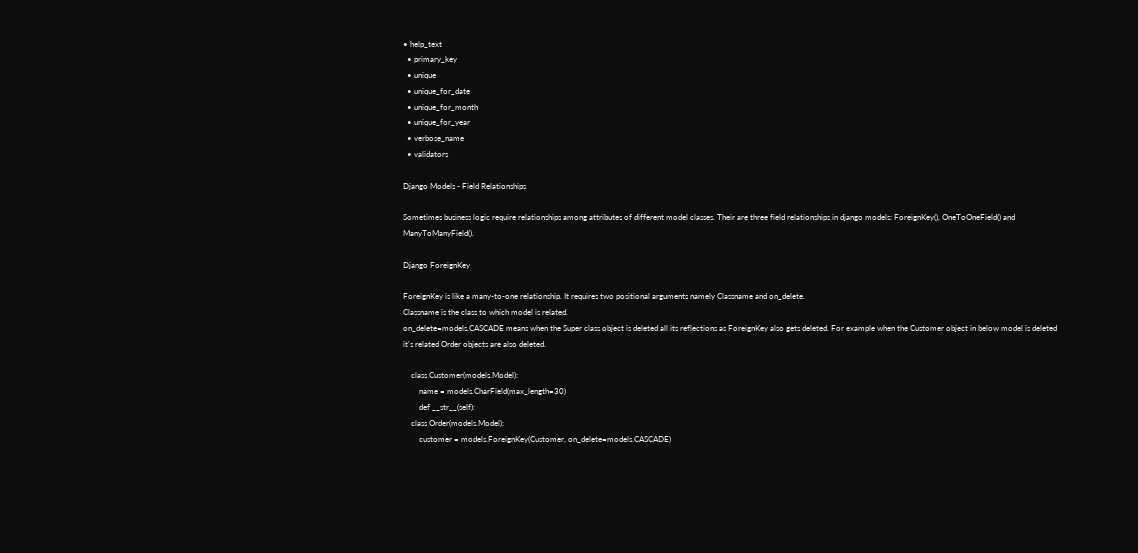• help_text
  • primary_key
  • unique
  • unique_for_date
  • unique_for_month
  • unique_for_year
  • verbose_name
  • validators

Django Models - Field Relationships

Sometimes business logic require relationships among attributes of different model classes. Their are three field relationships in django models: ForeignKey(), OneToOneField() and ManyToManyField().

Django ForeignKey

ForeignKey is like a many-to-one relationship. It requires two positional arguments namely Classname and on_delete.
Classname is the class to which model is related.
on_delete=models.CASCADE means when the Super class object is deleted all its reflections as ForeignKey also gets deleted. For example when the Customer object in below model is deleted it's related Order objects are also deleted.

    class Customer(models.Model):
        name = models.CharField(max_length=30)
        def __str__(self):
    class Order(models.Model):
        customer = models.ForeignKey(Customer, on_delete=models.CASCADE)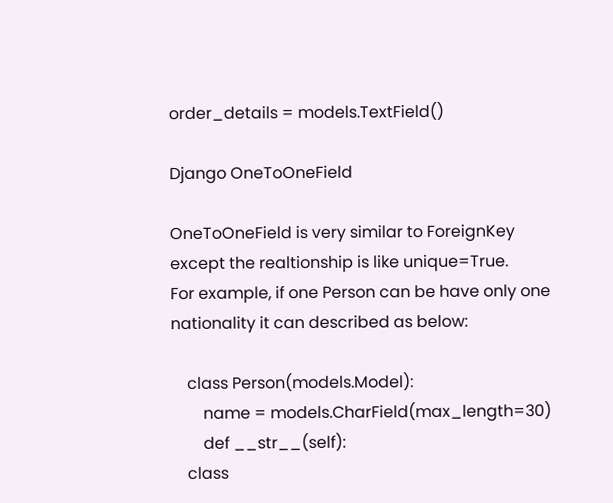order_details = models.TextField()

Django OneToOneField

OneToOneField is very similar to ForeignKey except the realtionship is like unique=True.
For example, if one Person can be have only one nationality it can described as below:

    class Person(models.Model):
        name = models.CharField(max_length=30)
        def __str__(self):
    class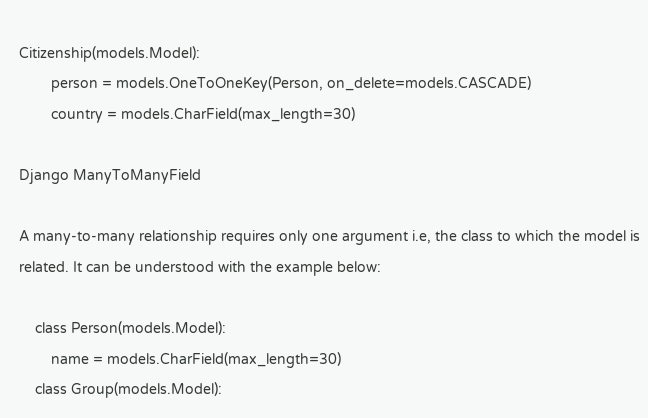Citizenship(models.Model):
        person = models.OneToOneKey(Person, on_delete=models.CASCADE)
        country = models.CharField(max_length=30)

Django ManyToManyField

A many-to-many relationship requires only one argument i.e, the class to which the model is related. It can be understood with the example below:

    class Person(models.Model):
        name = models.CharField(max_length=30)
    class Group(models.Model):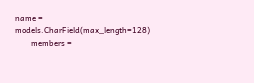name = models.CharField(max_length=128)
        members =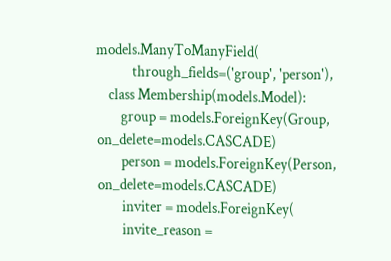models.ManyToManyField(
            through_fields=('group', 'person'),
    class Membership(models.Model):
        group = models.ForeignKey(Group, on_delete=models.CASCADE)
        person = models.ForeignKey(Person, on_delete=models.CASCADE)
        inviter = models.ForeignKey(
        invite_reason =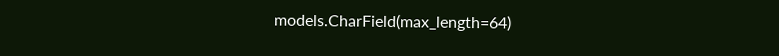models.CharField(max_length=64)